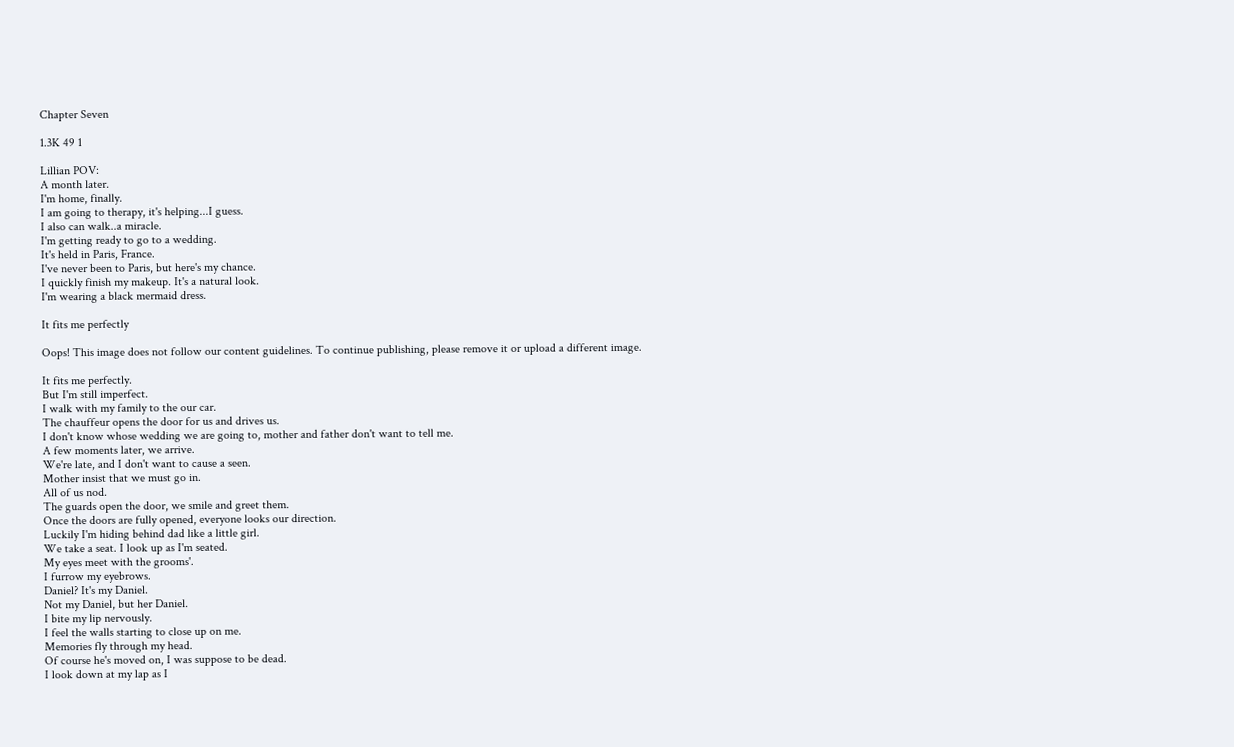Chapter Seven

1.3K 49 1

Lillian POV:
A month later.
I'm home, finally.
I am going to therapy, it's helping...I guess.
I also can walk..a miracle.
I'm getting ready to go to a wedding.
It's held in Paris, France.
I've never been to Paris, but here's my chance.
I quickly finish my makeup. It's a natural look.
I'm wearing a black mermaid dress.

It fits me perfectly

Oops! This image does not follow our content guidelines. To continue publishing, please remove it or upload a different image.

It fits me perfectly.
But I'm still imperfect.
I walk with my family to the our car.
The chauffeur opens the door for us and drives us.
I don't know whose wedding we are going to, mother and father don't want to tell me.
A few moments later, we arrive.
We're late, and I don't want to cause a seen.
Mother insist that we must go in.
All of us nod.
The guards open the door, we smile and greet them.
Once the doors are fully opened, everyone looks our direction.
Luckily I'm hiding behind dad like a little girl.
We take a seat. I look up as I'm seated.
My eyes meet with the grooms'.
I furrow my eyebrows.
Daniel? It's my Daniel.
Not my Daniel, but her Daniel.
I bite my lip nervously.
I feel the walls starting to close up on me.
Memories fly through my head.
Of course he's moved on, I was suppose to be dead.
I look down at my lap as I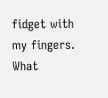fidget with my fingers.
What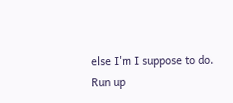else I'm I suppose to do.
Run up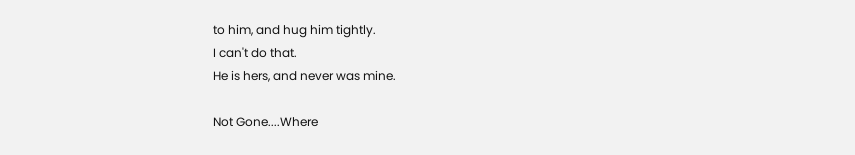to him, and hug him tightly.
I can't do that.
He is hers, and never was mine.

Not Gone....Where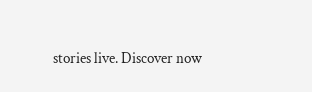stories live. Discover now